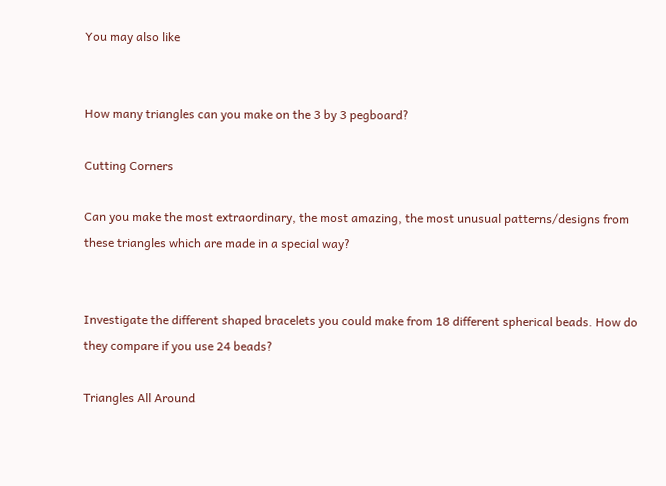You may also like


How many triangles can you make on the 3 by 3 pegboard?

Cutting Corners

Can you make the most extraordinary, the most amazing, the most unusual patterns/designs from these triangles which are made in a special way?


Investigate the different shaped bracelets you could make from 18 different spherical beads. How do they compare if you use 24 beads?

Triangles All Around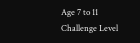Age 7 to 11
Challenge Level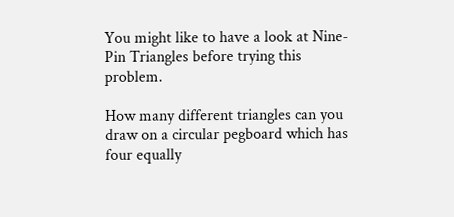You might like to have a look at Nine-Pin Triangles before trying this problem.

How many different triangles can you draw on a circular pegboard which has four equally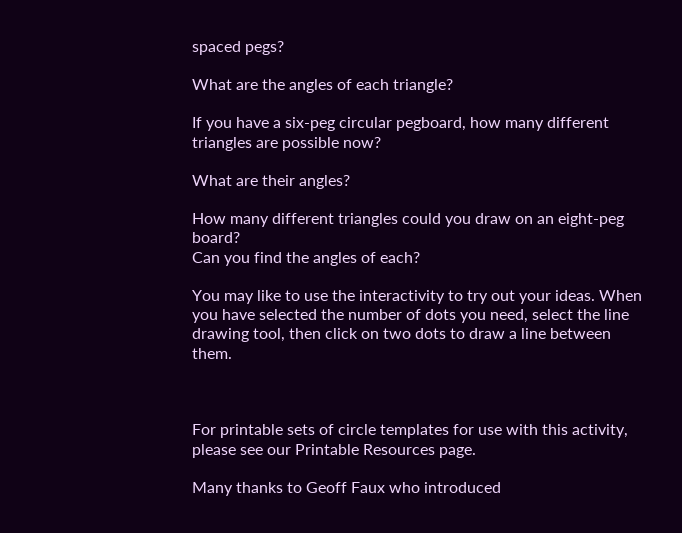spaced pegs?

What are the angles of each triangle?

If you have a six-peg circular pegboard, how many different triangles are possible now?

What are their angles?

How many different triangles could you draw on an eight-peg board?
Can you find the angles of each?

You may like to use the interactivity to try out your ideas. When you have selected the number of dots you need, select the line drawing tool, then click on two dots to draw a line between them.



For printable sets of circle templates for use with this activity, please see our Printable Resources page.

Many thanks to Geoff Faux who introduced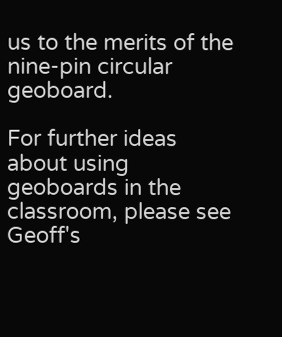us to the merits of the nine-pin circular geoboard.

For further ideas about using geoboards in the classroom, please see Geoff's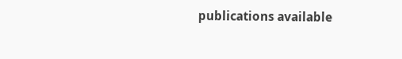publications available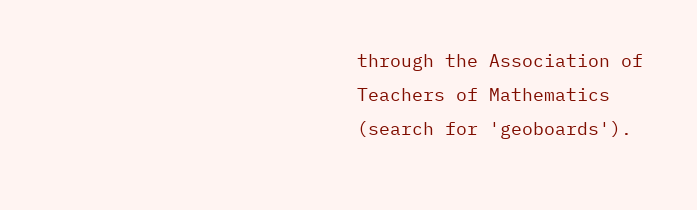through the Association of Teachers of Mathematics (search for 'geoboards').